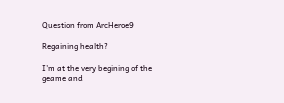Question from ArcHeroe9

Regaining health?

I'm at the very begining of the geame and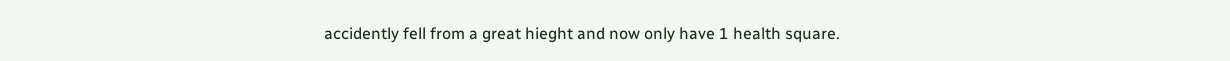accidently fell from a great hieght and now only have 1 health square.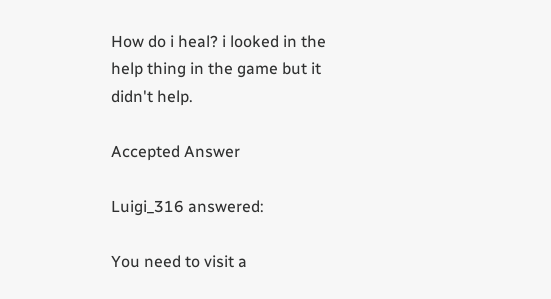How do i heal? i looked in the help thing in the game but it didn't help.

Accepted Answer

Luigi_316 answered:

You need to visit a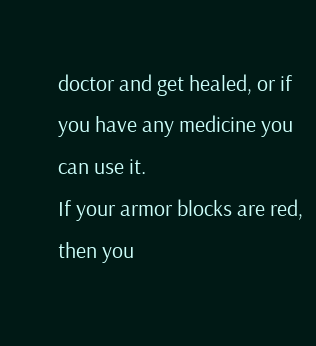doctor and get healed, or if you have any medicine you can use it.
If your armor blocks are red, then you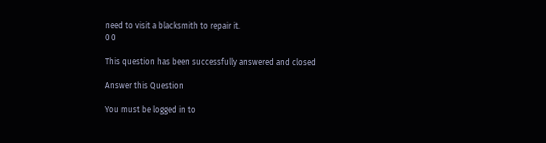need to visit a blacksmith to repair it.
0 0

This question has been successfully answered and closed

Answer this Question

You must be logged in to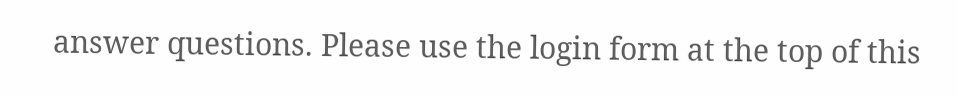answer questions. Please use the login form at the top of this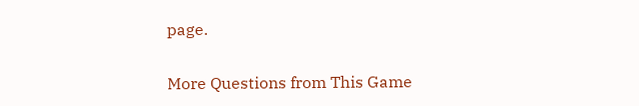page.

More Questions from This Game